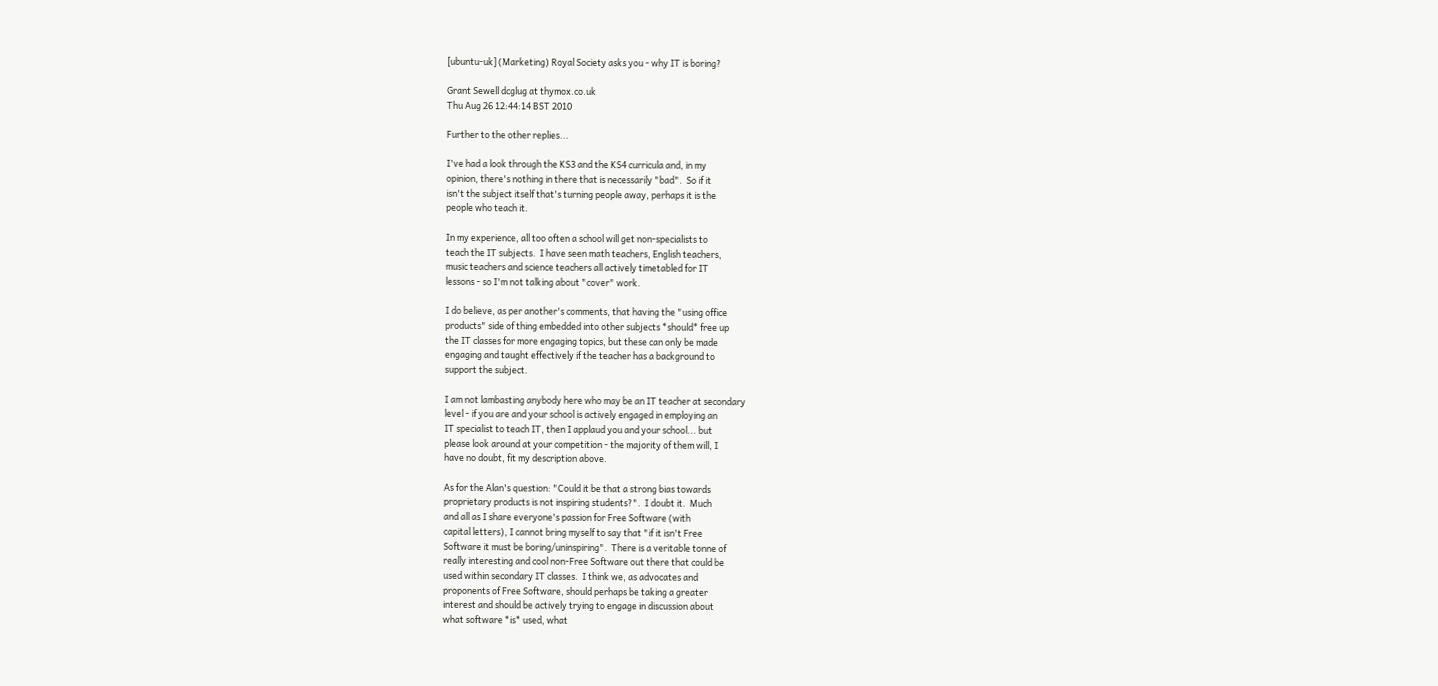[ubuntu-uk] (Marketing) Royal Society asks you - why IT is boring?

Grant Sewell dcglug at thymox.co.uk
Thu Aug 26 12:44:14 BST 2010

Further to the other replies...

I've had a look through the KS3 and the KS4 curricula and, in my
opinion, there's nothing in there that is necessarily "bad".  So if it
isn't the subject itself that's turning people away, perhaps it is the
people who teach it.

In my experience, all too often a school will get non-specialists to
teach the IT subjects.  I have seen math teachers, English teachers,
music teachers and science teachers all actively timetabled for IT
lessons - so I'm not talking about "cover" work.

I do believe, as per another's comments, that having the "using office
products" side of thing embedded into other subjects *should* free up
the IT classes for more engaging topics, but these can only be made
engaging and taught effectively if the teacher has a background to
support the subject.

I am not lambasting anybody here who may be an IT teacher at secondary
level - if you are and your school is actively engaged in employing an
IT specialist to teach IT, then I applaud you and your school... but
please look around at your competition - the majority of them will, I
have no doubt, fit my description above.

As for the Alan's question: "Could it be that a strong bias towards
proprietary products is not inspiring students?".  I doubt it.  Much
and all as I share everyone's passion for Free Software (with
capital letters), I cannot bring myself to say that "if it isn't Free
Software it must be boring/uninspiring".  There is a veritable tonne of
really interesting and cool non-Free Software out there that could be
used within secondary IT classes.  I think we, as advocates and
proponents of Free Software, should perhaps be taking a greater
interest and should be actively trying to engage in discussion about
what software *is* used, what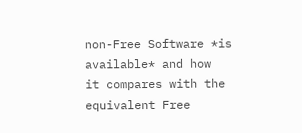non-Free Software *is available* and how
it compares with the equivalent Free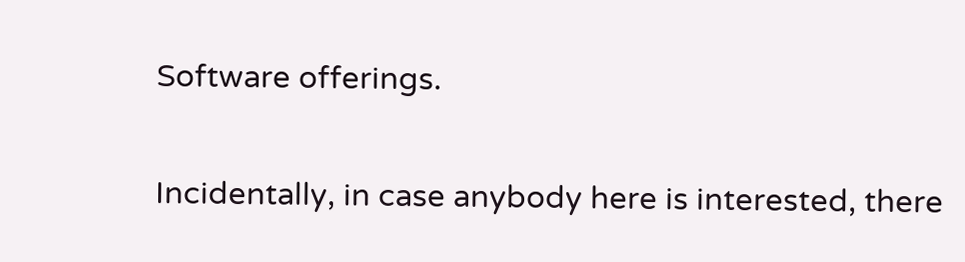Software offerings.

Incidentally, in case anybody here is interested, there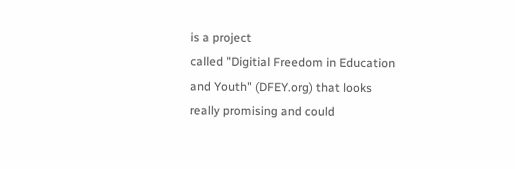is a project
called "Digitial Freedom in Education and Youth" (DFEY.org) that looks
really promising and could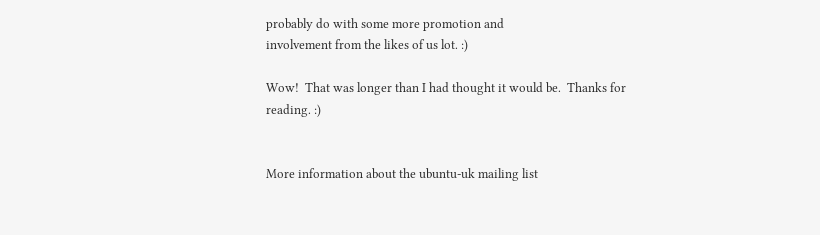probably do with some more promotion and
involvement from the likes of us lot. :)

Wow!  That was longer than I had thought it would be.  Thanks for
reading. :)


More information about the ubuntu-uk mailing list